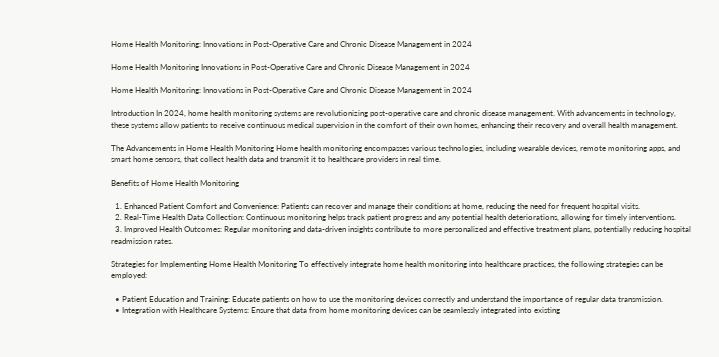Home Health Monitoring: Innovations in Post-Operative Care and Chronic Disease Management in 2024

Home Health Monitoring Innovations in Post-Operative Care and Chronic Disease Management in 2024

Home Health Monitoring: Innovations in Post-Operative Care and Chronic Disease Management in 2024

Introduction In 2024, home health monitoring systems are revolutionizing post-operative care and chronic disease management. With advancements in technology, these systems allow patients to receive continuous medical supervision in the comfort of their own homes, enhancing their recovery and overall health management.

The Advancements in Home Health Monitoring Home health monitoring encompasses various technologies, including wearable devices, remote monitoring apps, and smart home sensors, that collect health data and transmit it to healthcare providers in real time.

Benefits of Home Health Monitoring

  1. Enhanced Patient Comfort and Convenience: Patients can recover and manage their conditions at home, reducing the need for frequent hospital visits.
  2. Real-Time Health Data Collection: Continuous monitoring helps track patient progress and any potential health deteriorations, allowing for timely interventions.
  3. Improved Health Outcomes: Regular monitoring and data-driven insights contribute to more personalized and effective treatment plans, potentially reducing hospital readmission rates.

Strategies for Implementing Home Health Monitoring To effectively integrate home health monitoring into healthcare practices, the following strategies can be employed:

  • Patient Education and Training: Educate patients on how to use the monitoring devices correctly and understand the importance of regular data transmission.
  • Integration with Healthcare Systems: Ensure that data from home monitoring devices can be seamlessly integrated into existing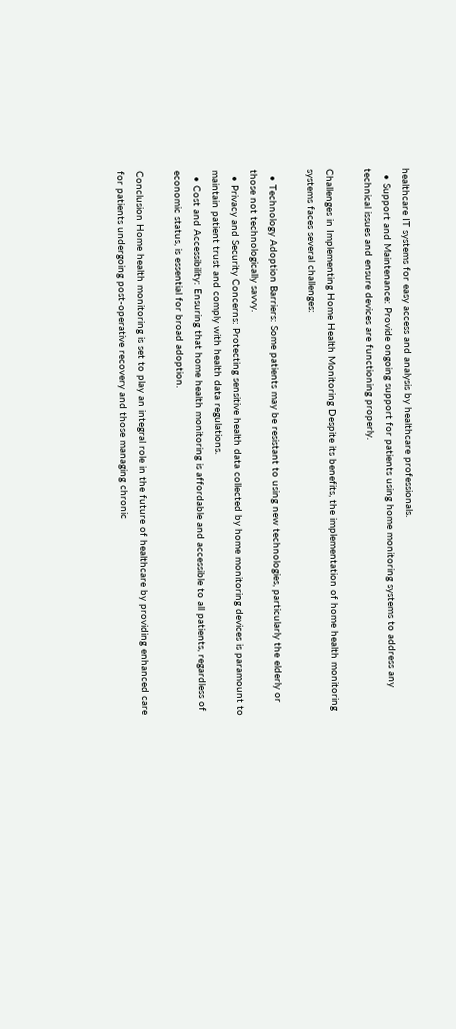healthcare IT systems for easy access and analysis by healthcare professionals.
  • Support and Maintenance: Provide ongoing support for patients using home monitoring systems to address any technical issues and ensure devices are functioning properly.

Challenges in Implementing Home Health Monitoring Despite its benefits, the implementation of home health monitoring systems faces several challenges:

  • Technology Adoption Barriers: Some patients may be resistant to using new technologies, particularly the elderly or those not technologically savvy.
  • Privacy and Security Concerns: Protecting sensitive health data collected by home monitoring devices is paramount to maintain patient trust and comply with health data regulations.
  • Cost and Accessibility: Ensuring that home health monitoring is affordable and accessible to all patients, regardless of economic status, is essential for broad adoption.

Conclusion Home health monitoring is set to play an integral role in the future of healthcare by providing enhanced care for patients undergoing post-operative recovery and those managing chronic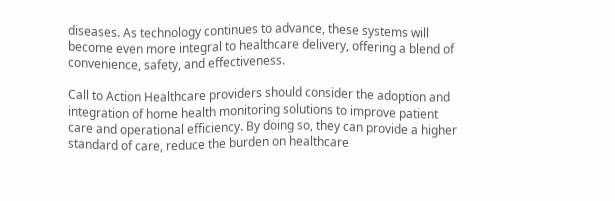diseases. As technology continues to advance, these systems will become even more integral to healthcare delivery, offering a blend of convenience, safety, and effectiveness.

Call to Action Healthcare providers should consider the adoption and integration of home health monitoring solutions to improve patient care and operational efficiency. By doing so, they can provide a higher standard of care, reduce the burden on healthcare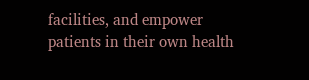facilities, and empower patients in their own health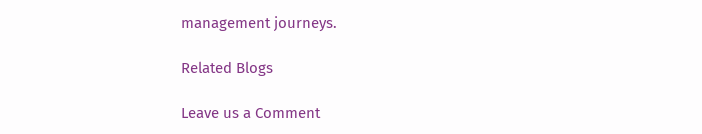management journeys.

Related Blogs

Leave us a Comment